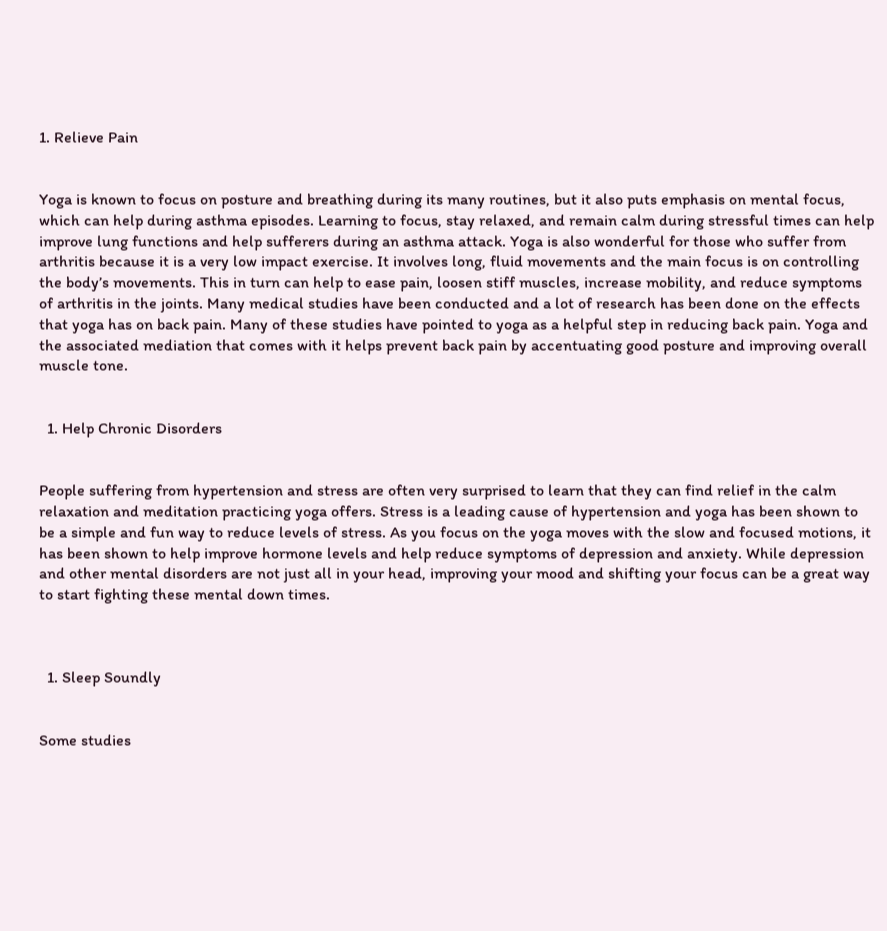1. Relieve Pain


Yoga is known to focus on posture and breathing during its many routines, but it also puts emphasis on mental focus, which can help during asthma episodes. Learning to focus, stay relaxed, and remain calm during stressful times can help improve lung functions and help sufferers during an asthma attack. Yoga is also wonderful for those who suffer from arthritis because it is a very low impact exercise. It involves long, fluid movements and the main focus is on controlling the body’s movements. This in turn can help to ease pain, loosen stiff muscles, increase mobility, and reduce symptoms of arthritis in the joints. Many medical studies have been conducted and a lot of research has been done on the effects that yoga has on back pain. Many of these studies have pointed to yoga as a helpful step in reducing back pain. Yoga and the associated mediation that comes with it helps prevent back pain by accentuating good posture and improving overall muscle tone.


  1. Help Chronic Disorders


People suffering from hypertension and stress are often very surprised to learn that they can find relief in the calm relaxation and meditation practicing yoga offers. Stress is a leading cause of hypertension and yoga has been shown to be a simple and fun way to reduce levels of stress. As you focus on the yoga moves with the slow and focused motions, it has been shown to help improve hormone levels and help reduce symptoms of depression and anxiety. While depression and other mental disorders are not just all in your head, improving your mood and shifting your focus can be a great way to start fighting these mental down times.



  1. Sleep Soundly


Some studies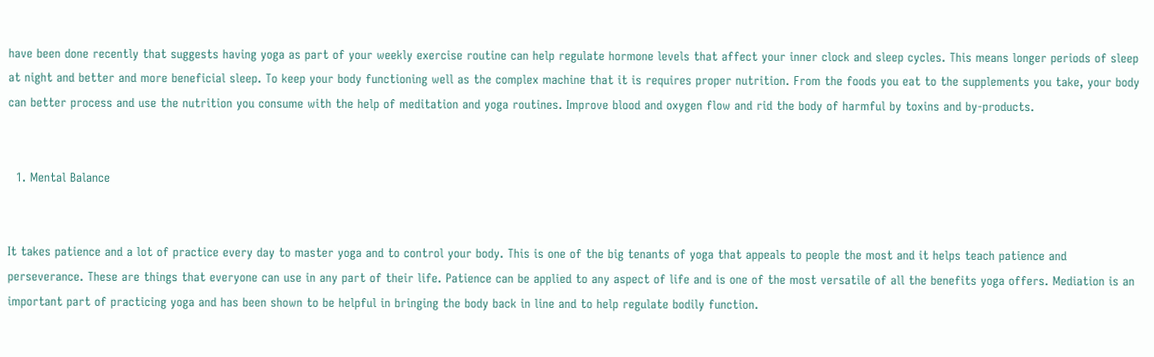have been done recently that suggests having yoga as part of your weekly exercise routine can help regulate hormone levels that affect your inner clock and sleep cycles. This means longer periods of sleep at night and better and more beneficial sleep. To keep your body functioning well as the complex machine that it is requires proper nutrition. From the foods you eat to the supplements you take, your body can better process and use the nutrition you consume with the help of meditation and yoga routines. Improve blood and oxygen flow and rid the body of harmful by toxins and by-products.


  1. Mental Balance


It takes patience and a lot of practice every day to master yoga and to control your body. This is one of the big tenants of yoga that appeals to people the most and it helps teach patience and perseverance. These are things that everyone can use in any part of their life. Patience can be applied to any aspect of life and is one of the most versatile of all the benefits yoga offers. Mediation is an important part of practicing yoga and has been shown to be helpful in bringing the body back in line and to help regulate bodily function.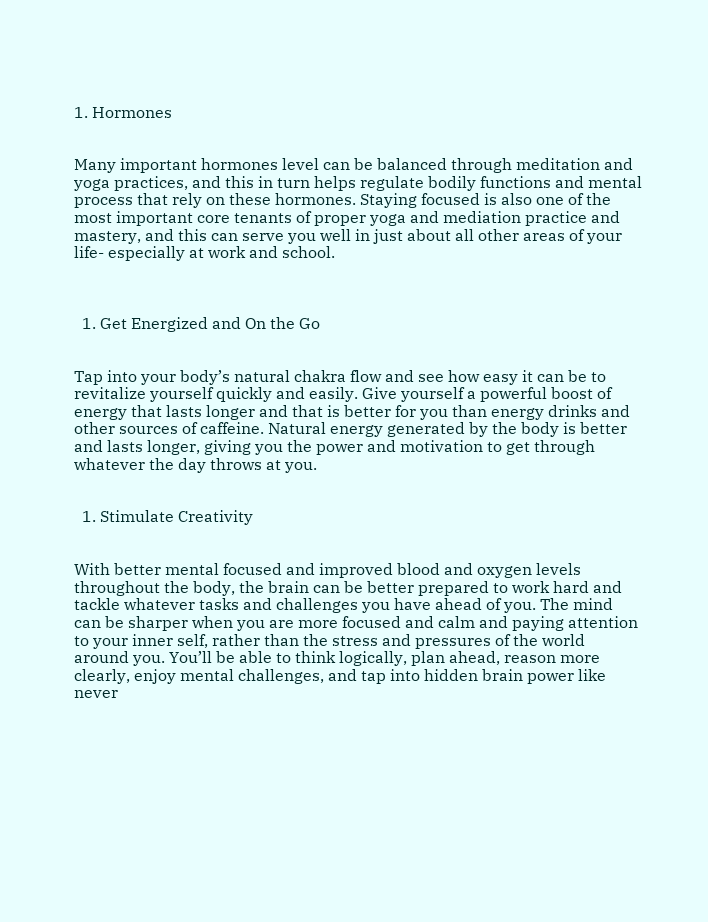1. Hormones


Many important hormones level can be balanced through meditation and yoga practices, and this in turn helps regulate bodily functions and mental process that rely on these hormones. Staying focused is also one of the most important core tenants of proper yoga and mediation practice and mastery, and this can serve you well in just about all other areas of your life- especially at work and school.



  1. Get Energized and On the Go


Tap into your body’s natural chakra flow and see how easy it can be to revitalize yourself quickly and easily. Give yourself a powerful boost of energy that lasts longer and that is better for you than energy drinks and other sources of caffeine. Natural energy generated by the body is better and lasts longer, giving you the power and motivation to get through whatever the day throws at you.


  1. Stimulate Creativity


With better mental focused and improved blood and oxygen levels throughout the body, the brain can be better prepared to work hard and tackle whatever tasks and challenges you have ahead of you. The mind can be sharper when you are more focused and calm and paying attention to your inner self, rather than the stress and pressures of the world around you. You’ll be able to think logically, plan ahead, reason more clearly, enjoy mental challenges, and tap into hidden brain power like never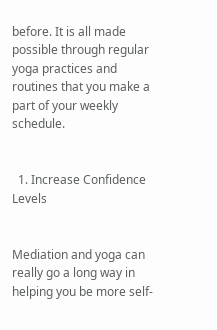before. It is all made possible through regular yoga practices and routines that you make a part of your weekly schedule.


  1. Increase Confidence Levels


Mediation and yoga can really go a long way in helping you be more self-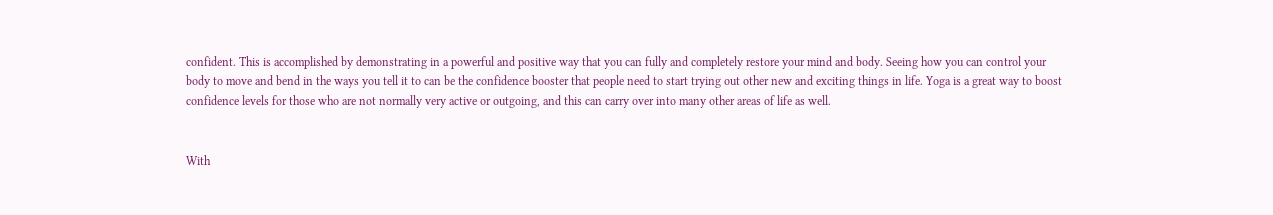confident. This is accomplished by demonstrating in a powerful and positive way that you can fully and completely restore your mind and body. Seeing how you can control your body to move and bend in the ways you tell it to can be the confidence booster that people need to start trying out other new and exciting things in life. Yoga is a great way to boost confidence levels for those who are not normally very active or outgoing, and this can carry over into many other areas of life as well.


With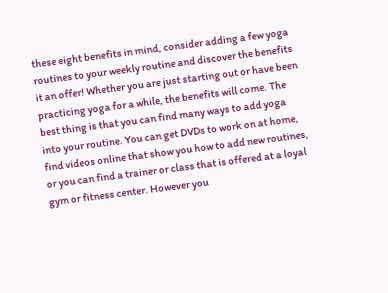these eight benefits in mind, consider adding a few yoga routines to your weekly routine and discover the benefits it an offer! Whether you are just starting out or have been practicing yoga for a while, the benefits will come. The best thing is that you can find many ways to add yoga into your routine. You can get DVDs to work on at home, find videos online that show you how to add new routines, or you can find a trainer or class that is offered at a loyal gym or fitness center. However you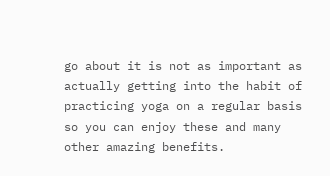go about it is not as important as actually getting into the habit of practicing yoga on a regular basis so you can enjoy these and many other amazing benefits.